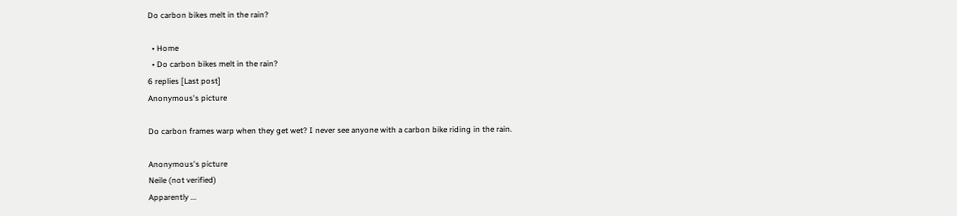Do carbon bikes melt in the rain?

  • Home
  • Do carbon bikes melt in the rain?
6 replies [Last post]
Anonymous's picture

Do carbon frames warp when they get wet? I never see anyone with a carbon bike riding in the rain.

Anonymous's picture
Neile (not verified)
Apparently ...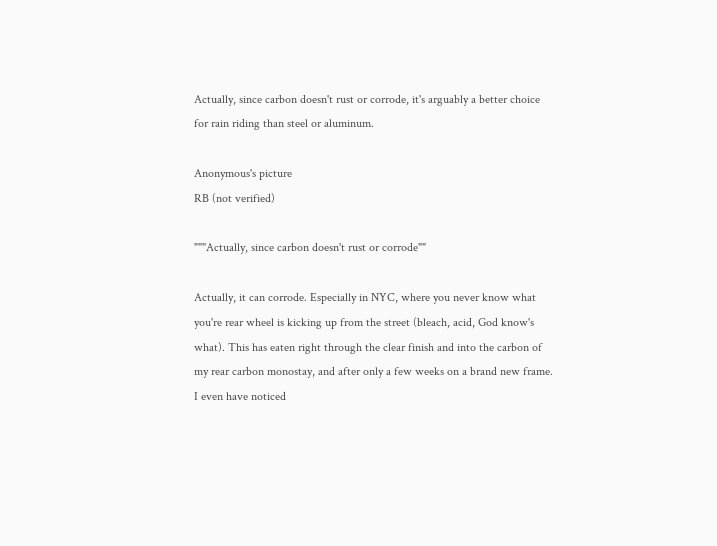Actually, since carbon doesn't rust or corrode, it's arguably a better choice for rain riding than steel or aluminum.

Anonymous's picture
RB (not verified)

"""Actually, since carbon doesn't rust or corrode""

Actually, it can corrode. Especially in NYC, where you never know what you're rear wheel is kicking up from the street (bleach, acid, God know's what). This has eaten right through the clear finish and into the carbon of my rear carbon monostay, and after only a few weeks on a brand new frame. I even have noticed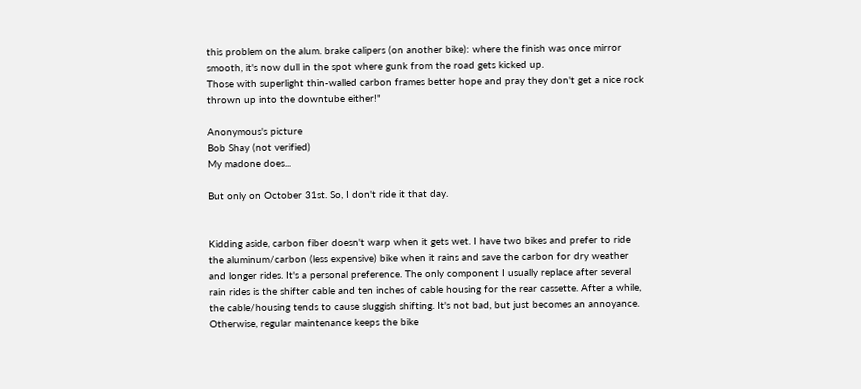this problem on the alum. brake calipers (on another bike): where the finish was once mirror smooth, it's now dull in the spot where gunk from the road gets kicked up.
Those with superlight thin-walled carbon frames better hope and pray they don't get a nice rock thrown up into the downtube either!"

Anonymous's picture
Bob Shay (not verified)
My madone does...

But only on October 31st. So, I don't ride it that day.


Kidding aside, carbon fiber doesn't warp when it gets wet. I have two bikes and prefer to ride the aluminum/carbon (less expensive) bike when it rains and save the carbon for dry weather and longer rides. It's a personal preference. The only component I usually replace after several rain rides is the shifter cable and ten inches of cable housing for the rear cassette. After a while, the cable/housing tends to cause sluggish shifting. It's not bad, but just becomes an annoyance. Otherwise, regular maintenance keeps the bike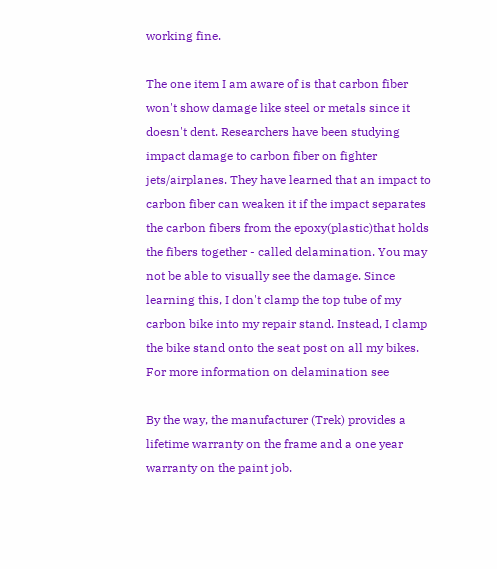working fine.

The one item I am aware of is that carbon fiber won't show damage like steel or metals since it doesn't dent. Researchers have been studying impact damage to carbon fiber on fighter jets/airplanes. They have learned that an impact to carbon fiber can weaken it if the impact separates the carbon fibers from the epoxy(plastic)that holds the fibers together - called delamination. You may not be able to visually see the damage. Since learning this, I don't clamp the top tube of my carbon bike into my repair stand. Instead, I clamp the bike stand onto the seat post on all my bikes. For more information on delamination see

By the way, the manufacturer (Trek) provides a lifetime warranty on the frame and a one year warranty on the paint job.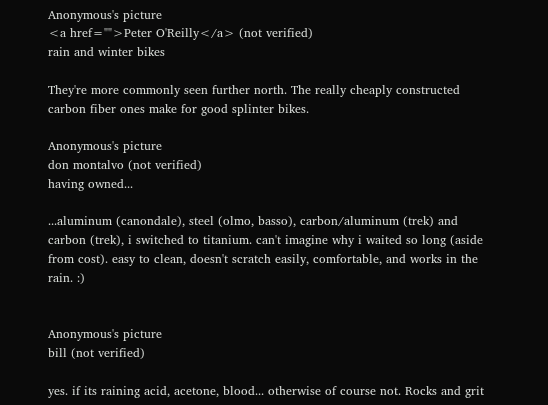Anonymous's picture
<a href="">Peter O'Reilly</a> (not verified)
rain and winter bikes

They're more commonly seen further north. The really cheaply constructed carbon fiber ones make for good splinter bikes.

Anonymous's picture
don montalvo (not verified)
having owned...

...aluminum (canondale), steel (olmo, basso), carbon/aluminum (trek) and carbon (trek), i switched to titanium. can't imagine why i waited so long (aside from cost). easy to clean, doesn't scratch easily, comfortable, and works in the rain. :)


Anonymous's picture
bill (not verified)

yes. if its raining acid, acetone, blood... otherwise of course not. Rocks and grit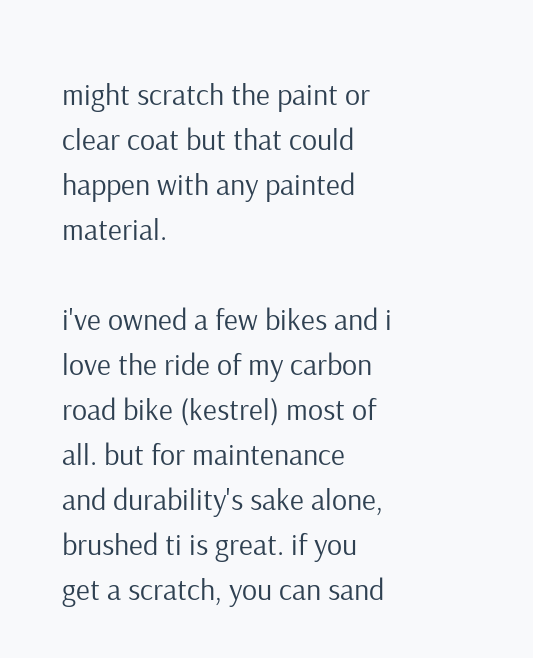might scratch the paint or clear coat but that could happen with any painted material.

i've owned a few bikes and i love the ride of my carbon road bike (kestrel) most of all. but for maintenance and durability's sake alone, brushed ti is great. if you get a scratch, you can sand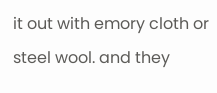it out with emory cloth or steel wool. and they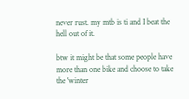never rust. my mtb is ti and I beat the hell out of it.

btw it might be that some people have more than one bike and choose to take the 'winter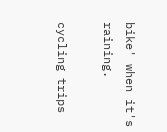bike' when it's raining.

cycling trips